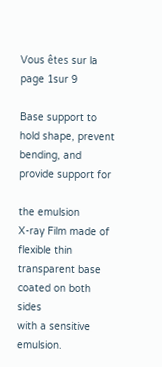Vous êtes sur la page 1sur 9

Base support to hold shape, prevent bending, and provide support for

the emulsion
X-ray Film made of flexible thin transparent base coated on both sides
with a sensitive emulsion.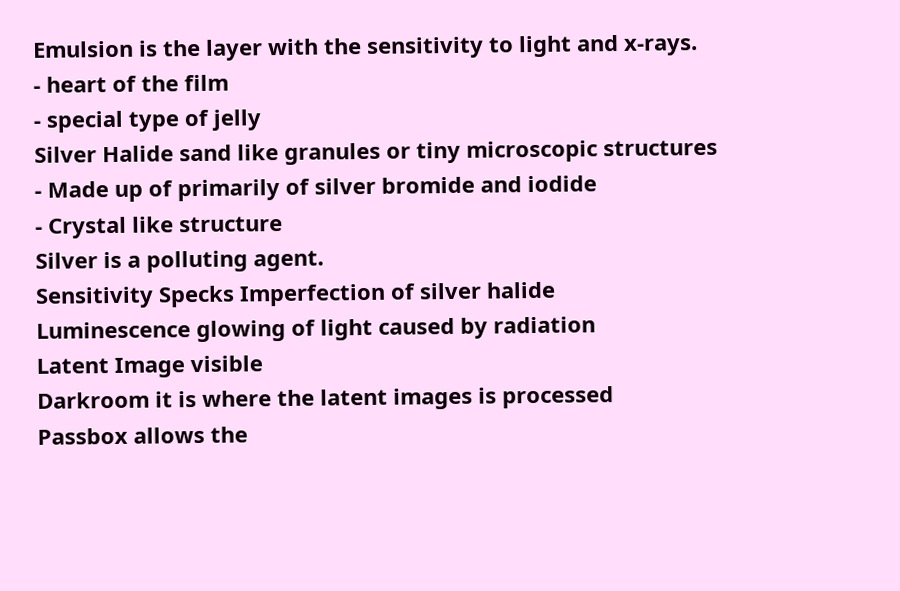Emulsion is the layer with the sensitivity to light and x-rays.
- heart of the film
- special type of jelly
Silver Halide sand like granules or tiny microscopic structures
- Made up of primarily of silver bromide and iodide
- Crystal like structure
Silver is a polluting agent.
Sensitivity Specks Imperfection of silver halide
Luminescence glowing of light caused by radiation
Latent Image visible
Darkroom it is where the latent images is processed
Passbox allows the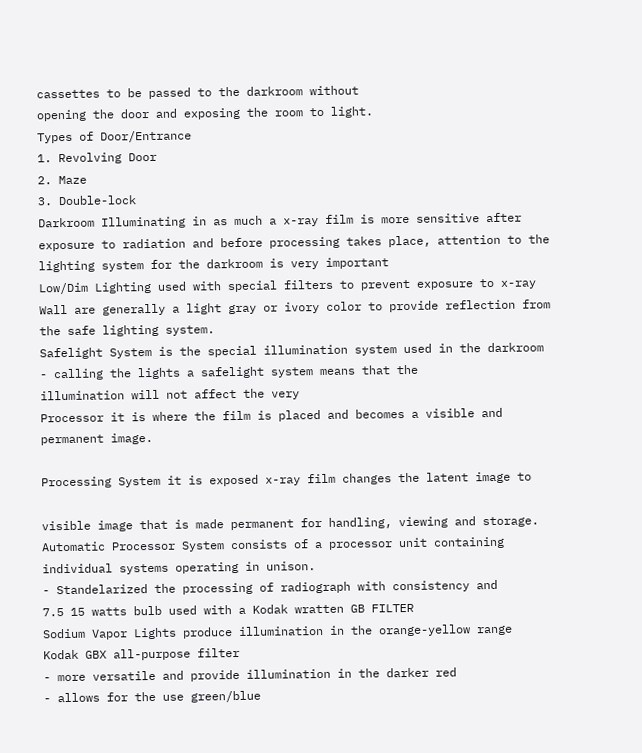cassettes to be passed to the darkroom without
opening the door and exposing the room to light.
Types of Door/Entrance
1. Revolving Door
2. Maze
3. Double-lock
Darkroom Illuminating in as much a x-ray film is more sensitive after
exposure to radiation and before processing takes place, attention to the
lighting system for the darkroom is very important
Low/Dim Lighting used with special filters to prevent exposure to x-ray
Wall are generally a light gray or ivory color to provide reflection from
the safe lighting system.
Safelight System is the special illumination system used in the darkroom
- calling the lights a safelight system means that the
illumination will not affect the very
Processor it is where the film is placed and becomes a visible and
permanent image.

Processing System it is exposed x-ray film changes the latent image to

visible image that is made permanent for handling, viewing and storage.
Automatic Processor System consists of a processor unit containing
individual systems operating in unison.
- Standelarized the processing of radiograph with consistency and
7.5 15 watts bulb used with a Kodak wratten GB FILTER
Sodium Vapor Lights produce illumination in the orange-yellow range
Kodak GBX all-purpose filter
- more versatile and provide illumination in the darker red
- allows for the use green/blue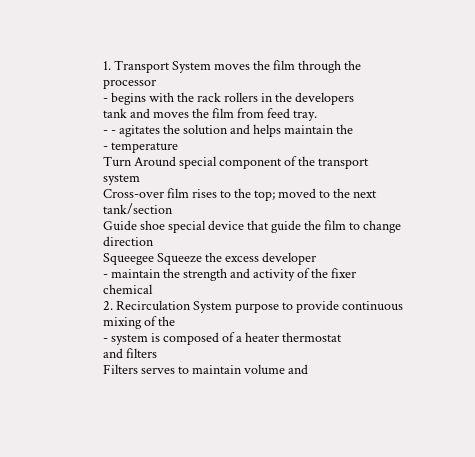1. Transport System moves the film through the processor
- begins with the rack rollers in the developers
tank and moves the film from feed tray.
- - agitates the solution and helps maintain the
- temperature
Turn Around special component of the transport system
Cross-over film rises to the top; moved to the next tank/section
Guide shoe special device that guide the film to change direction
Squeegee Squeeze the excess developer
- maintain the strength and activity of the fixer chemical
2. Recirculation System purpose to provide continuous mixing of the
- system is composed of a heater thermostat
and filters
Filters serves to maintain volume and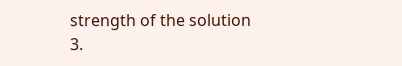strength of the solution
3.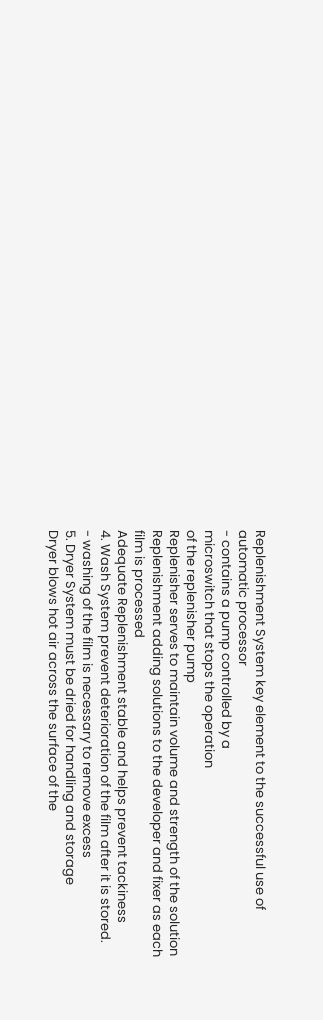Replenishment System key element to the successful use of
automatic processor
- contains a pump controlled by a
microswitch that stops the operation
of the replenisher pump
Replenisher serves to maintain volume and strength of the solution
Replenishment adding solutions to the developer and fixer as each
film is processed
Adequate Replenishment stable and helps prevent tackiness
4. Wash System prevent deterioration of the film after it is stored.
- washing of the film is necessary to remove excess
5. Dryer System must be dried for handling and storage
Dryer blows hot air across the surface of the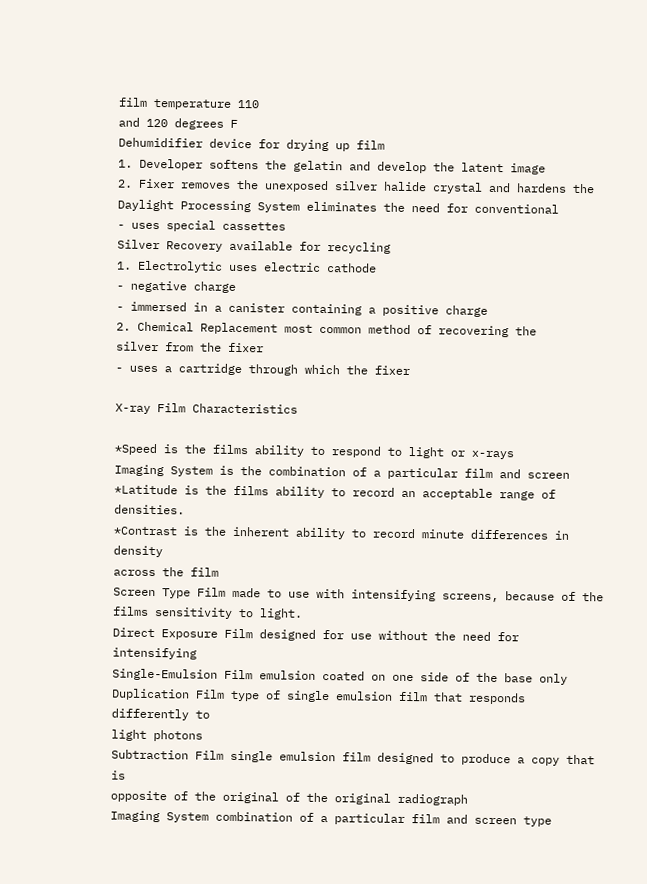film temperature 110
and 120 degrees F
Dehumidifier device for drying up film
1. Developer softens the gelatin and develop the latent image
2. Fixer removes the unexposed silver halide crystal and hardens the
Daylight Processing System eliminates the need for conventional
- uses special cassettes
Silver Recovery available for recycling
1. Electrolytic uses electric cathode
- negative charge
- immersed in a canister containing a positive charge
2. Chemical Replacement most common method of recovering the
silver from the fixer
- uses a cartridge through which the fixer

X-ray Film Characteristics

*Speed is the films ability to respond to light or x-rays
Imaging System is the combination of a particular film and screen
*Latitude is the films ability to record an acceptable range of densities.
*Contrast is the inherent ability to record minute differences in density
across the film
Screen Type Film made to use with intensifying screens, because of the
films sensitivity to light.
Direct Exposure Film designed for use without the need for intensifying
Single-Emulsion Film emulsion coated on one side of the base only
Duplication Film type of single emulsion film that responds differently to
light photons
Subtraction Film single emulsion film designed to produce a copy that is
opposite of the original of the original radiograph
Imaging System combination of a particular film and screen type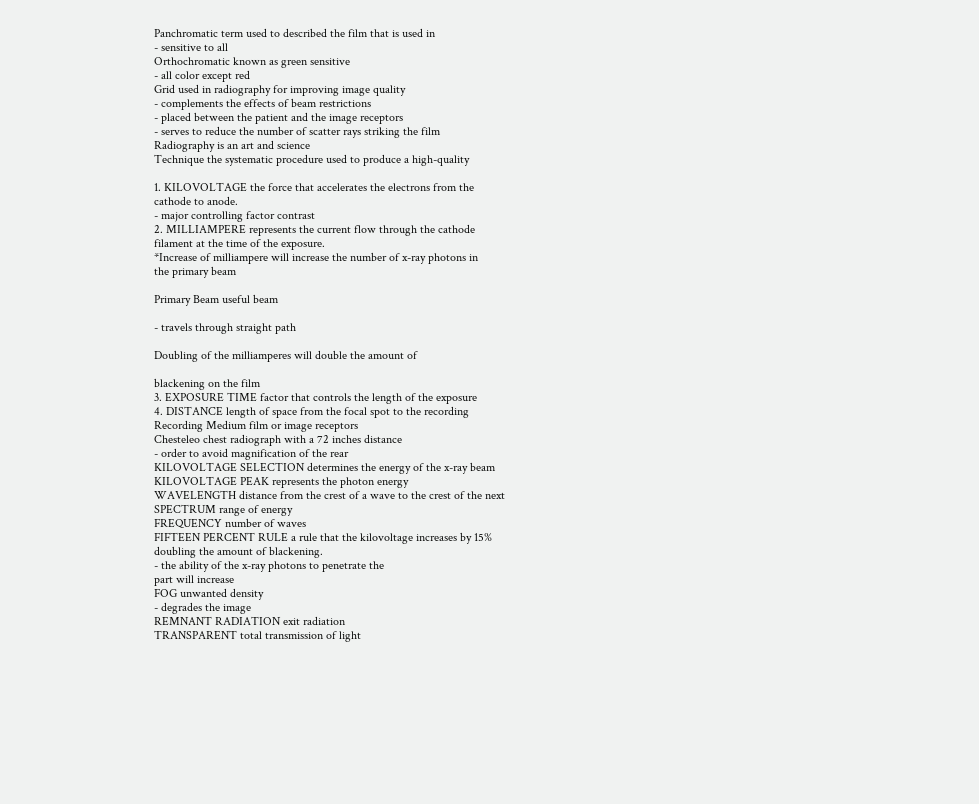Panchromatic term used to described the film that is used in
- sensitive to all
Orthochromatic known as green sensitive
- all color except red
Grid used in radiography for improving image quality
- complements the effects of beam restrictions
- placed between the patient and the image receptors
- serves to reduce the number of scatter rays striking the film
Radiography is an art and science
Technique the systematic procedure used to produce a high-quality

1. KILOVOLTAGE the force that accelerates the electrons from the
cathode to anode.
- major controlling factor contrast
2. MILLIAMPERE represents the current flow through the cathode
filament at the time of the exposure.
*Increase of milliampere will increase the number of x-ray photons in
the primary beam

Primary Beam useful beam

- travels through straight path

Doubling of the milliamperes will double the amount of

blackening on the film
3. EXPOSURE TIME factor that controls the length of the exposure
4. DISTANCE length of space from the focal spot to the recording
Recording Medium film or image receptors
Chesteleo chest radiograph with a 72 inches distance
- order to avoid magnification of the rear
KILOVOLTAGE SELECTION determines the energy of the x-ray beam
KILOVOLTAGE PEAK represents the photon energy
WAVELENGTH distance from the crest of a wave to the crest of the next
SPECTRUM range of energy
FREQUENCY number of waves
FIFTEEN PERCENT RULE a rule that the kilovoltage increases by 15%
doubling the amount of blackening.
- the ability of the x-ray photons to penetrate the
part will increase
FOG unwanted density
- degrades the image
REMNANT RADIATION exit radiation
TRANSPARENT total transmission of light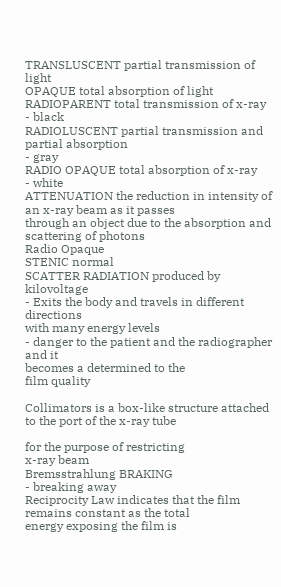TRANSLUSCENT partial transmission of light
OPAQUE total absorption of light
RADIOPARENT total transmission of x-ray
- black
RADIOLUSCENT partial transmission and partial absorption
- gray
RADIO OPAQUE total absorption of x-ray
- white
ATTENUATION the reduction in intensity of an x-ray beam as it passes
through an object due to the absorption and scattering of photons
Radio Opaque
STENIC normal
SCATTER RADIATION produced by kilovoltage
- Exits the body and travels in different directions
with many energy levels
- danger to the patient and the radiographer and it
becomes a determined to the
film quality

Collimators is a box-like structure attached to the port of the x-ray tube

for the purpose of restricting
x-ray beam
Bremsstrahlung BRAKING
- breaking away
Reciprocity Law indicates that the film remains constant as the total
energy exposing the film is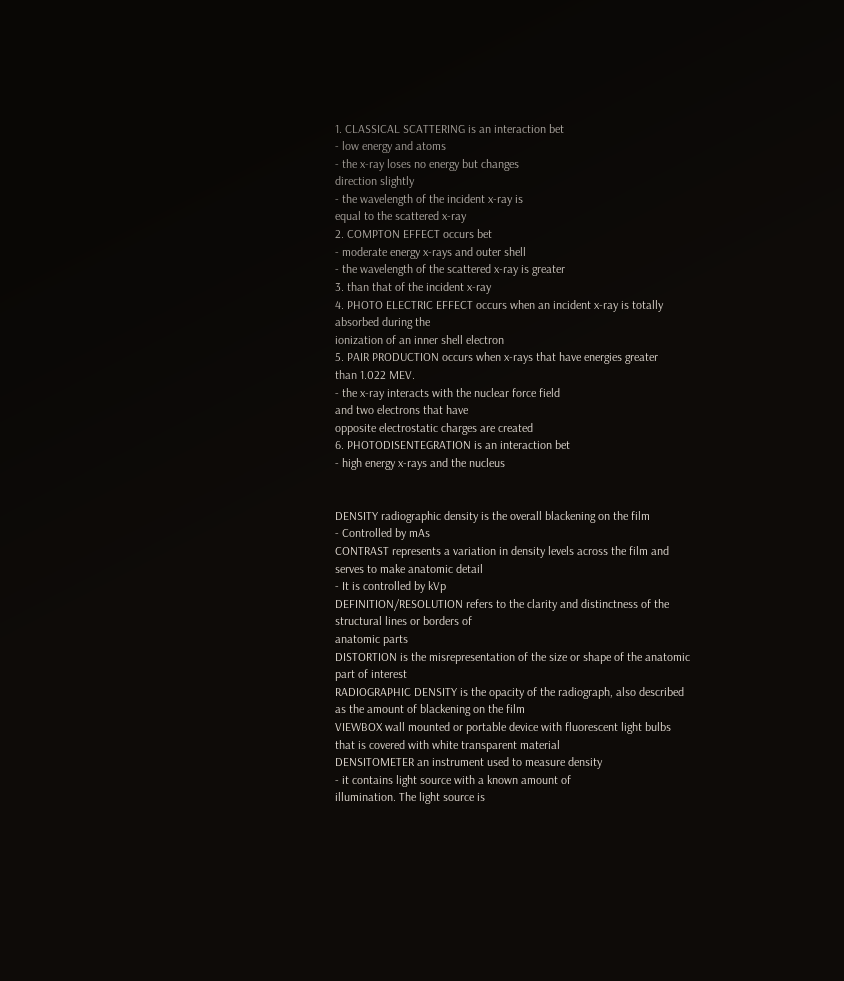1. CLASSICAL SCATTERING is an interaction bet
- low energy and atoms
- the x-ray loses no energy but changes
direction slightly
- the wavelength of the incident x-ray is
equal to the scattered x-ray
2. COMPTON EFFECT occurs bet
- moderate energy x-rays and outer shell
- the wavelength of the scattered x-ray is greater
3. than that of the incident x-ray
4. PHOTO ELECTRIC EFFECT occurs when an incident x-ray is totally
absorbed during the
ionization of an inner shell electron
5. PAIR PRODUCTION occurs when x-rays that have energies greater
than 1.022 MEV.
- the x-ray interacts with the nuclear force field
and two electrons that have
opposite electrostatic charges are created
6. PHOTODISENTEGRATION is an interaction bet
- high energy x-rays and the nucleus


DENSITY radiographic density is the overall blackening on the film
- Controlled by mAs
CONTRAST represents a variation in density levels across the film and
serves to make anatomic detail
- It is controlled by kVp
DEFINITION/RESOLUTION refers to the clarity and distinctness of the
structural lines or borders of
anatomic parts
DISTORTION is the misrepresentation of the size or shape of the anatomic
part of interest
RADIOGRAPHIC DENSITY is the opacity of the radiograph, also described
as the amount of blackening on the film
VIEWBOX wall mounted or portable device with fluorescent light bulbs
that is covered with white transparent material
DENSITOMETER an instrument used to measure density
- it contains light source with a known amount of
illumination. The light source is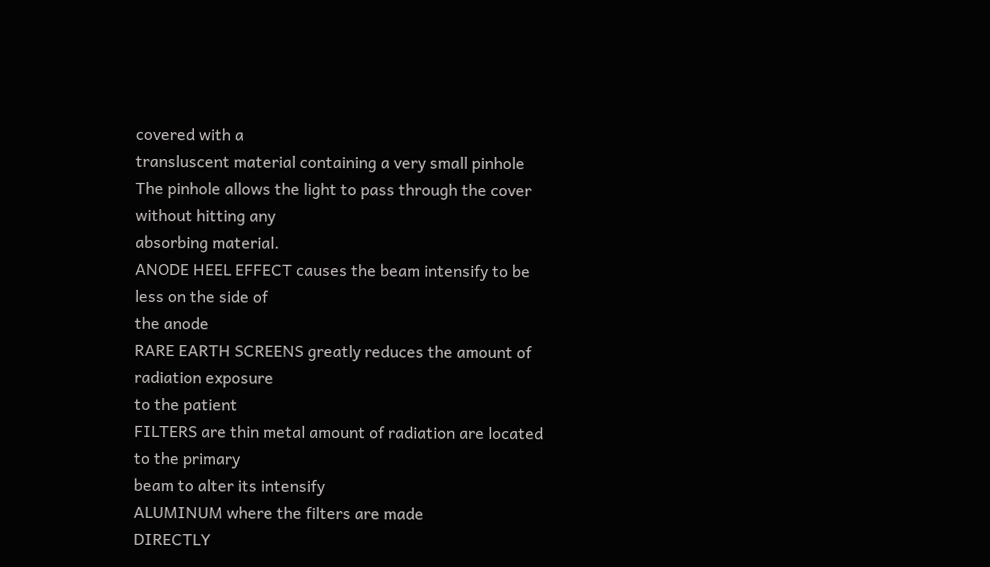covered with a
transluscent material containing a very small pinhole
The pinhole allows the light to pass through the cover without hitting any
absorbing material.
ANODE HEEL EFFECT causes the beam intensify to be less on the side of
the anode
RARE EARTH SCREENS greatly reduces the amount of radiation exposure
to the patient
FILTERS are thin metal amount of radiation are located to the primary
beam to alter its intensify
ALUMINUM where the filters are made
DIRECTLY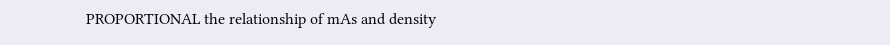PROPORTIONAL the relationship of mAs and density